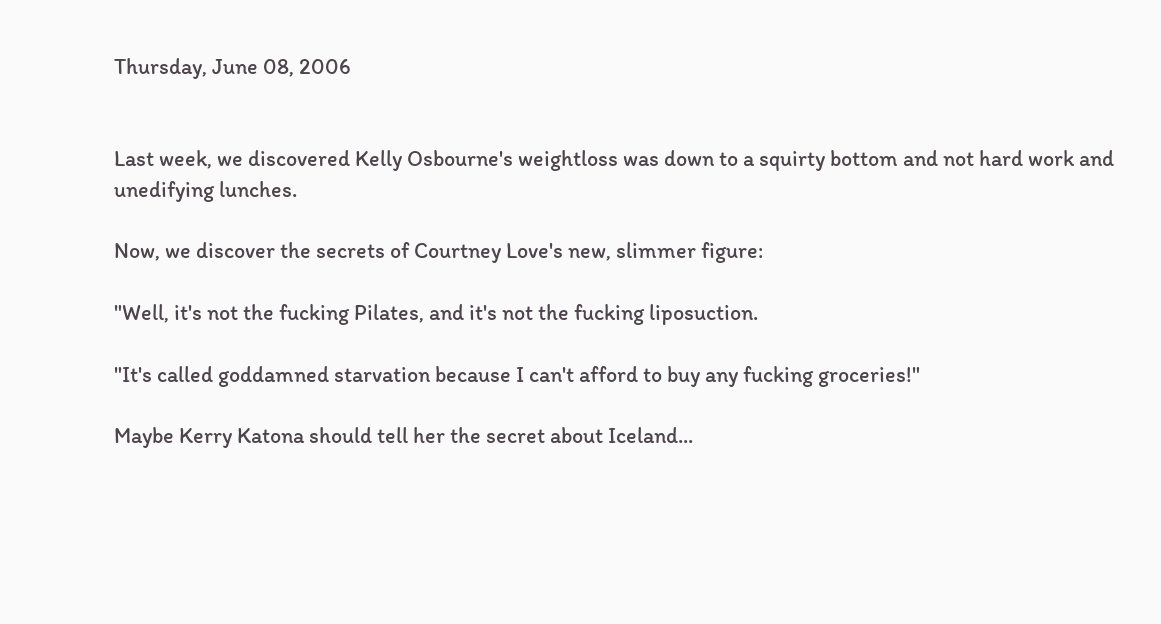Thursday, June 08, 2006


Last week, we discovered Kelly Osbourne's weightloss was down to a squirty bottom and not hard work and unedifying lunches.

Now, we discover the secrets of Courtney Love's new, slimmer figure:

"Well, it's not the fucking Pilates, and it's not the fucking liposuction.

"It's called goddamned starvation because I can't afford to buy any fucking groceries!"

Maybe Kerry Katona should tell her the secret about Iceland...